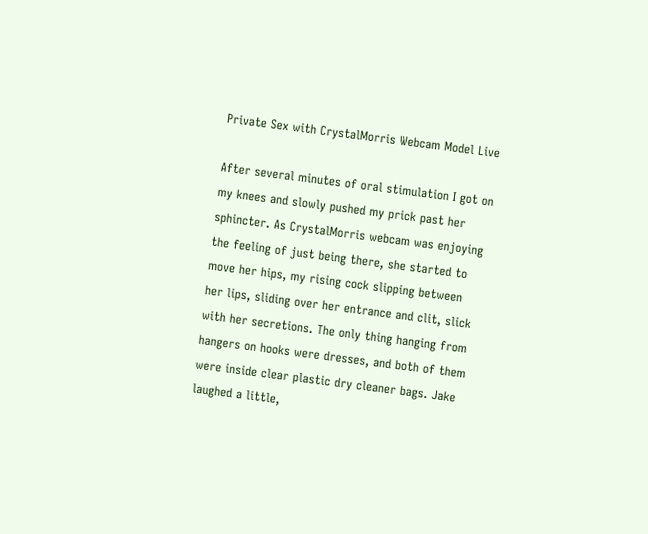Private Sex with CrystalMorris Webcam Model Live

After several minutes of oral stimulation I got on my knees and slowly pushed my prick past her sphincter. As CrystalMorris webcam was enjoying the feeling of just being there, she started to move her hips, my rising cock slipping between her lips, sliding over her entrance and clit, slick with her secretions. The only thing hanging from hangers on hooks were dresses, and both of them were inside clear plastic dry cleaner bags. Jake laughed a little,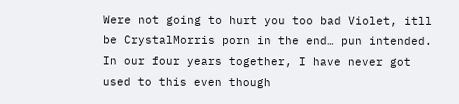Were not going to hurt you too bad Violet, itll be CrystalMorris porn in the end… pun intended. In our four years together, I have never got used to this even though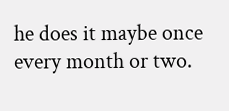he does it maybe once every month or two.